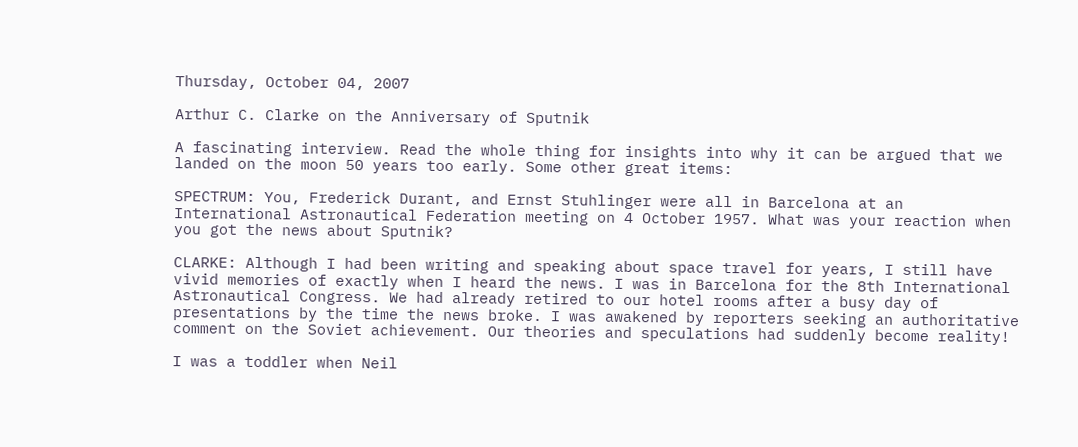Thursday, October 04, 2007

Arthur C. Clarke on the Anniversary of Sputnik

A fascinating interview. Read the whole thing for insights into why it can be argued that we landed on the moon 50 years too early. Some other great items:

SPECTRUM: You, Frederick Durant, and Ernst Stuhlinger were all in Barcelona at an International Astronautical Federation meeting on 4 October 1957. What was your reaction when you got the news about Sputnik?

CLARKE: Although I had been writing and speaking about space travel for years, I still have vivid memories of exactly when I heard the news. I was in Barcelona for the 8th International Astronautical Congress. We had already retired to our hotel rooms after a busy day of presentations by the time the news broke. I was awakened by reporters seeking an authoritative comment on the Soviet achievement. Our theories and speculations had suddenly become reality!

I was a toddler when Neil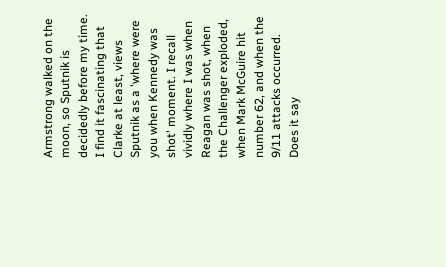Armstrong walked on the moon, so Sputnik is decidedly before my time. I find it fascinating that Clarke at least, views Sputnik as a 'where were you when Kennedy was shot' moment. I recall vividly where I was when Reagan was shot, when the Challenger exploded, when Mark McGuire hit number 62, and when the 9/11 attacks occurred. Does it say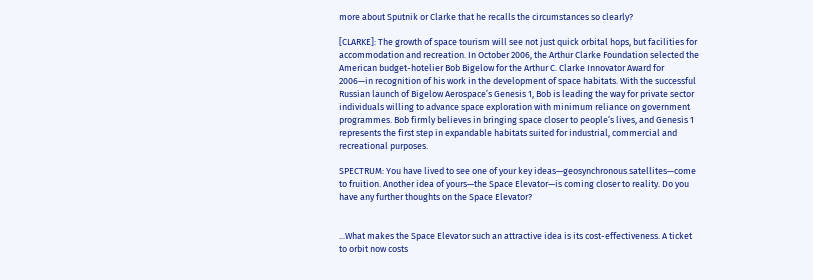more about Sputnik or Clarke that he recalls the circumstances so clearly?

[CLARKE]: The growth of space tourism will see not just quick orbital hops, but facilities for accommodation and recreation. In October 2006, the Arthur Clarke Foundation selected the American budget-hotelier Bob Bigelow for the Arthur C. Clarke Innovator Award for 2006—in recognition of his work in the development of space habitats. With the successful Russian launch of Bigelow Aerospace’s Genesis 1, Bob is leading the way for private sector individuals willing to advance space exploration with minimum reliance on government programmes. Bob firmly believes in bringing space closer to people’s lives, and Genesis 1 represents the first step in expandable habitats suited for industrial, commercial and recreational purposes.

SPECTRUM: You have lived to see one of your key ideas—geosynchronous satellites—come to fruition. Another idea of yours—the Space Elevator—is coming closer to reality. Do you have any further thoughts on the Space Elevator?


...What makes the Space Elevator such an attractive idea is its cost-effectiveness. A ticket to orbit now costs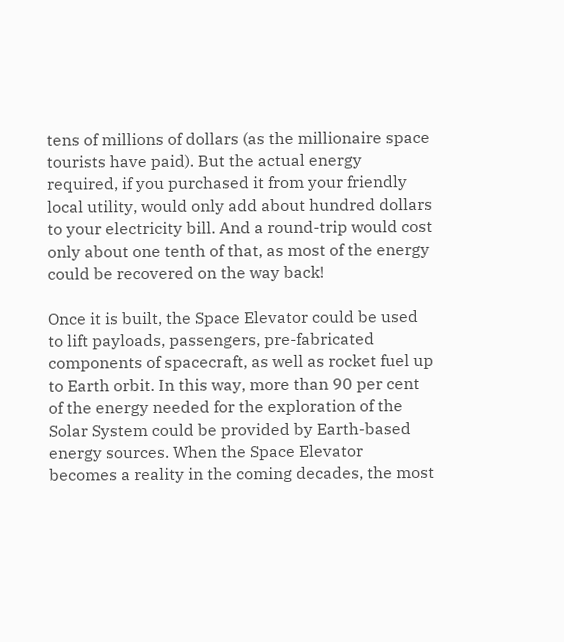tens of millions of dollars (as the millionaire space tourists have paid). But the actual energy required, if you purchased it from your friendly local utility, would only add about hundred dollars to your electricity bill. And a round-trip would cost only about one tenth of that, as most of the energy could be recovered on the way back!

Once it is built, the Space Elevator could be used to lift payloads, passengers, pre-fabricated components of spacecraft, as well as rocket fuel up to Earth orbit. In this way, more than 90 per cent of the energy needed for the exploration of the Solar System could be provided by Earth-based energy sources. When the Space Elevator becomes a reality in the coming decades, the most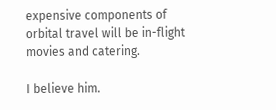expensive components of orbital travel will be in-flight movies and catering.

I believe him.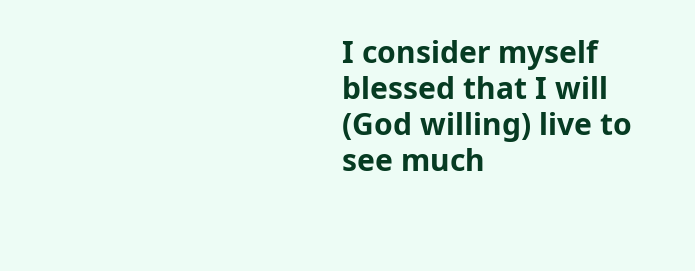I consider myself blessed that I will (God willing) live to see much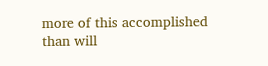more of this accomplished than will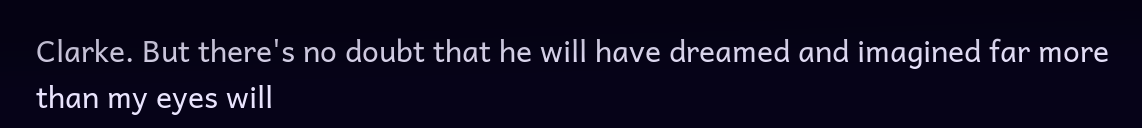Clarke. But there's no doubt that he will have dreamed and imagined far more than my eyes will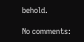behold.

No comments: